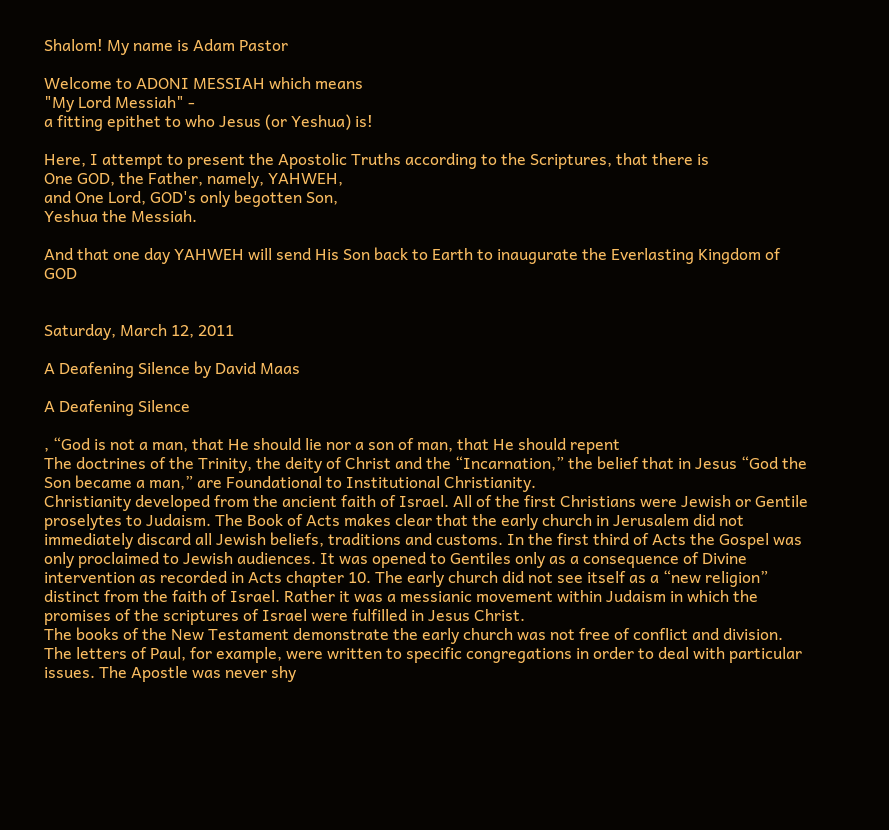Shalom! My name is Adam Pastor

Welcome to ADONI MESSIAH which means
"My Lord Messiah" -
a fitting epithet to who Jesus (or Yeshua) is!

Here, I attempt to present the Apostolic Truths according to the Scriptures, that there is
One GOD, the Father, namely, YAHWEH,
and One Lord, GOD's only begotten Son,
Yeshua the Messiah.

And that one day YAHWEH will send His Son back to Earth to inaugurate the Everlasting Kingdom of GOD


Saturday, March 12, 2011

A Deafening Silence by David Maas

A Deafening Silence

, “God is not a man, that He should lie nor a son of man, that He should repent
The doctrines of the Trinity, the deity of Christ and the “Incarnation,” the belief that in Jesus “God the Son became a man,” are Foundational to Institutional Christianity.
Christianity developed from the ancient faith of Israel. All of the first Christians were Jewish or Gentile proselytes to Judaism. The Book of Acts makes clear that the early church in Jerusalem did not immediately discard all Jewish beliefs, traditions and customs. In the first third of Acts the Gospel was only proclaimed to Jewish audiences. It was opened to Gentiles only as a consequence of Divine intervention as recorded in Acts chapter 10. The early church did not see itself as a “new religion” distinct from the faith of Israel. Rather it was a messianic movement within Judaism in which the promises of the scriptures of Israel were fulfilled in Jesus Christ.
The books of the New Testament demonstrate the early church was not free of conflict and division. The letters of Paul, for example, were written to specific congregations in order to deal with particular issues. The Apostle was never shy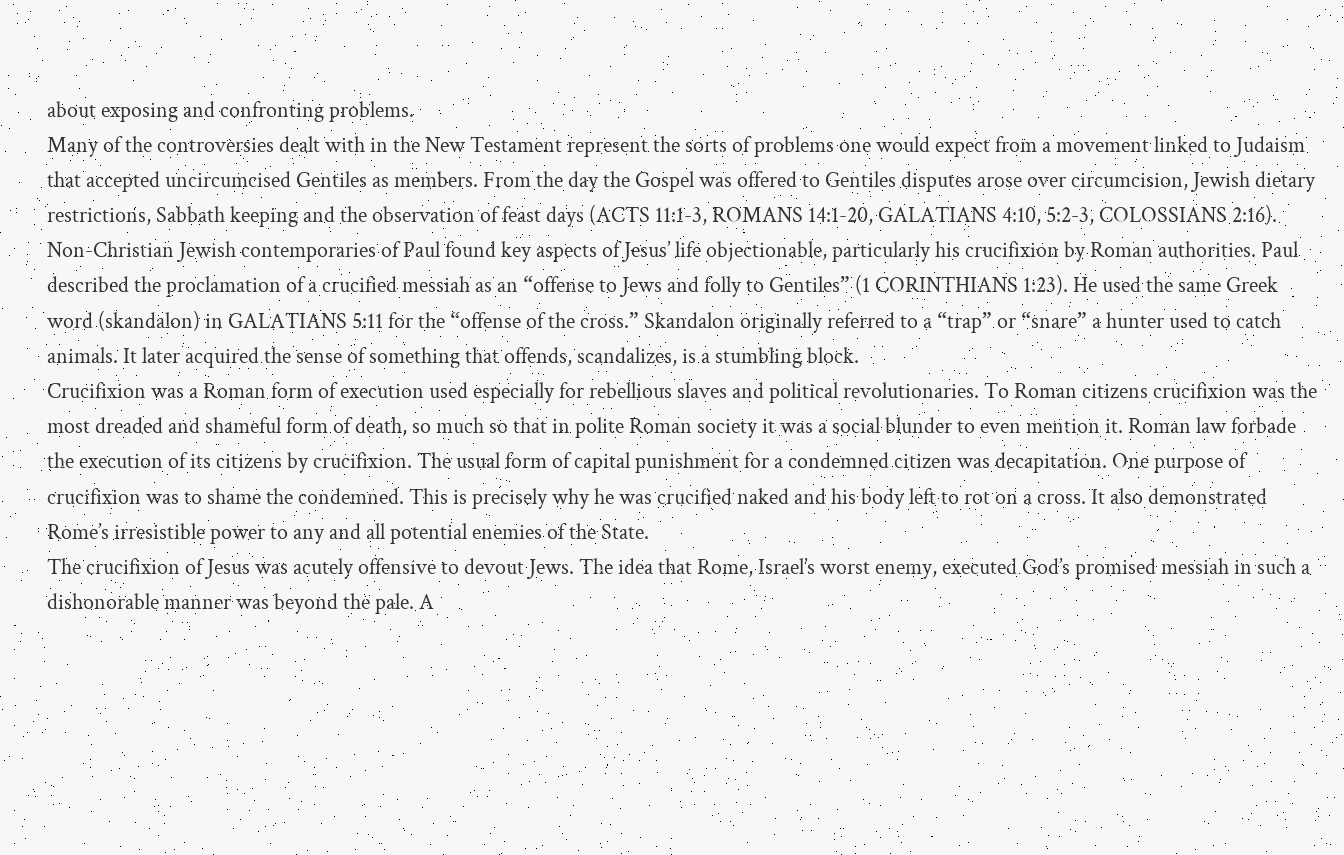about exposing and confronting problems.
Many of the controversies dealt with in the New Testament represent the sorts of problems one would expect from a movement linked to Judaism that accepted uncircumcised Gentiles as members. From the day the Gospel was offered to Gentiles disputes arose over circumcision, Jewish dietary restrictions, Sabbath keeping and the observation of feast days (ACTS 11:1-3, ROMANS 14:1-20, GALATIANS 4:10, 5:2-3, COLOSSIANS 2:16).
Non-Christian Jewish contemporaries of Paul found key aspects of Jesus’ life objectionable, particularly his crucifixion by Roman authorities. Paul described the proclamation of a crucified messiah as an “offense to Jews and folly to Gentiles” (1 CORINTHIANS 1:23). He used the same Greek word (skandalon) in GALATIANS 5:11 for the “offense of the cross.” Skandalon originally referred to a “trap” or “snare” a hunter used to catch animals. It later acquired the sense of something that offends, scandalizes, is a stumbling block.
Crucifixion was a Roman form of execution used especially for rebellious slaves and political revolutionaries. To Roman citizens crucifixion was the most dreaded and shameful form of death, so much so that in polite Roman society it was a social blunder to even mention it. Roman law forbade the execution of its citizens by crucifixion. The usual form of capital punishment for a condemned citizen was decapitation. One purpose of crucifixion was to shame the condemned. This is precisely why he was crucified naked and his body left to rot on a cross. It also demonstrated Rome’s irresistible power to any and all potential enemies of the State.
The crucifixion of Jesus was acutely offensive to devout Jews. The idea that Rome, Israel’s worst enemy, executed God’s promised messiah in such a dishonorable manner was beyond the pale. A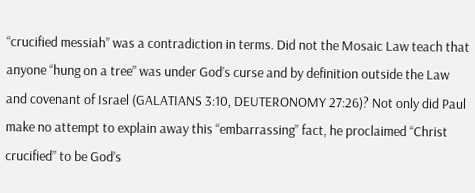“crucified messiah” was a contradiction in terms. Did not the Mosaic Law teach that anyone “hung on a tree” was under God’s curse and by definition outside the Law and covenant of Israel (GALATIANS 3:10, DEUTERONOMY 27:26)? Not only did Paul make no attempt to explain away this “embarrassing” fact, he proclaimed “Christ crucified” to be God’s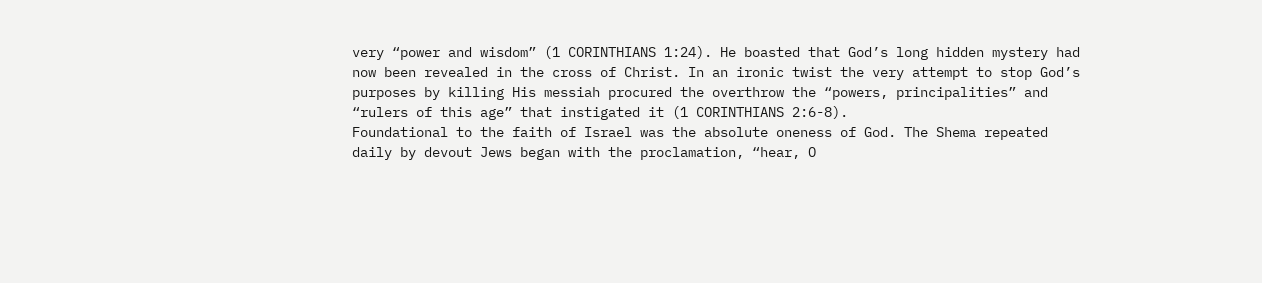very “power and wisdom” (1 CORINTHIANS 1:24). He boasted that God’s long hidden mystery had now been revealed in the cross of Christ. In an ironic twist the very attempt to stop God’s purposes by killing His messiah procured the overthrow the “powers, principalities” and “rulers of this age” that instigated it (1 CORINTHIANS 2:6-8).
Foundational to the faith of Israel was the absolute oneness of God. The Shema repeated daily by devout Jews began with the proclamation, “hear, O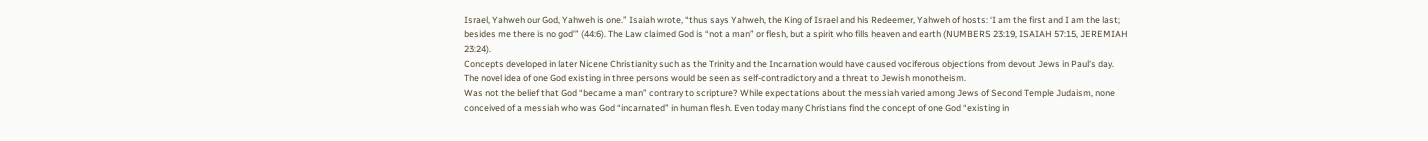Israel, Yahweh our God, Yahweh is one.” Isaiah wrote, “thus says Yahweh, the King of Israel and his Redeemer, Yahweh of hosts: ‘I am the first and I am the last; besides me there is no god’” (44:6). The Law claimed God is “not a man” or flesh, but a spirit who fills heaven and earth (NUMBERS 23:19, ISAIAH 57:15, JEREMIAH 23:24).
Concepts developed in later Nicene Christianity such as the Trinity and the Incarnation would have caused vociferous objections from devout Jews in Paul's day. The novel idea of one God existing in three persons would be seen as self-contradictory and a threat to Jewish monotheism.
Was not the belief that God “became a man” contrary to scripture? While expectations about the messiah varied among Jews of Second Temple Judaism, none conceived of a messiah who was God “incarnated” in human flesh. Even today many Christians find the concept of one God “existing in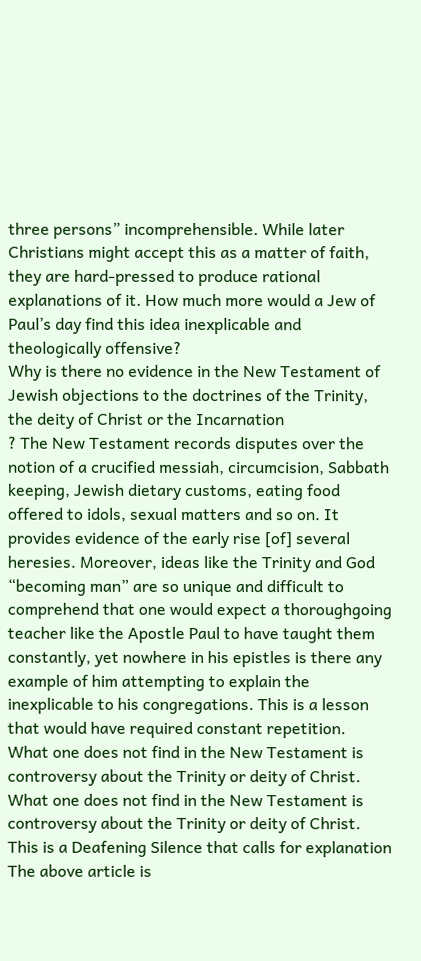three persons” incomprehensible. While later Christians might accept this as a matter of faith, they are hard-pressed to produce rational explanations of it. How much more would a Jew of Paul’s day find this idea inexplicable and theologically offensive?
Why is there no evidence in the New Testament of Jewish objections to the doctrines of the Trinity, the deity of Christ or the Incarnation
? The New Testament records disputes over the notion of a crucified messiah, circumcision, Sabbath keeping, Jewish dietary customs, eating food offered to idols, sexual matters and so on. It provides evidence of the early rise [of] several heresies. Moreover, ideas like the Trinity and God “becoming man” are so unique and difficult to comprehend that one would expect a thoroughgoing teacher like the Apostle Paul to have taught them constantly, yet nowhere in his epistles is there any example of him attempting to explain the inexplicable to his congregations. This is a lesson that would have required constant repetition.
What one does not find in the New Testament is controversy about the Trinity or deity of Christ.
What one does not find in the New Testament is controversy about the Trinity or deity of Christ.
This is a Deafening Silence that calls for explanation
The above article is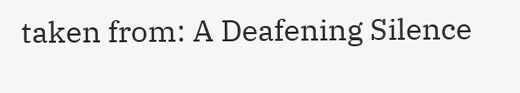taken from: A Deafening Silence